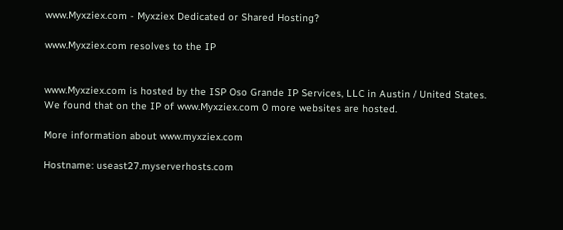www.Myxziex.com - Myxziex Dedicated or Shared Hosting?

www.Myxziex.com resolves to the IP


www.Myxziex.com is hosted by the ISP Oso Grande IP Services, LLC in Austin / United States.
We found that on the IP of www.Myxziex.com 0 more websites are hosted.

More information about www.myxziex.com

Hostname: useast27.myserverhosts.com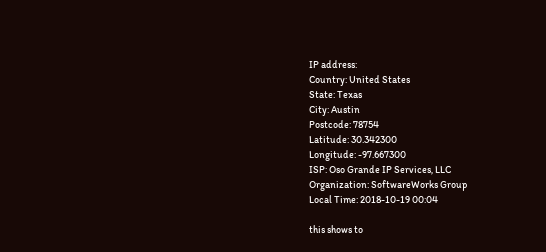IP address:
Country: United States
State: Texas
City: Austin
Postcode: 78754
Latitude: 30.342300
Longitude: -97.667300
ISP: Oso Grande IP Services, LLC
Organization: SoftwareWorks Group
Local Time: 2018-10-19 00:04

this shows to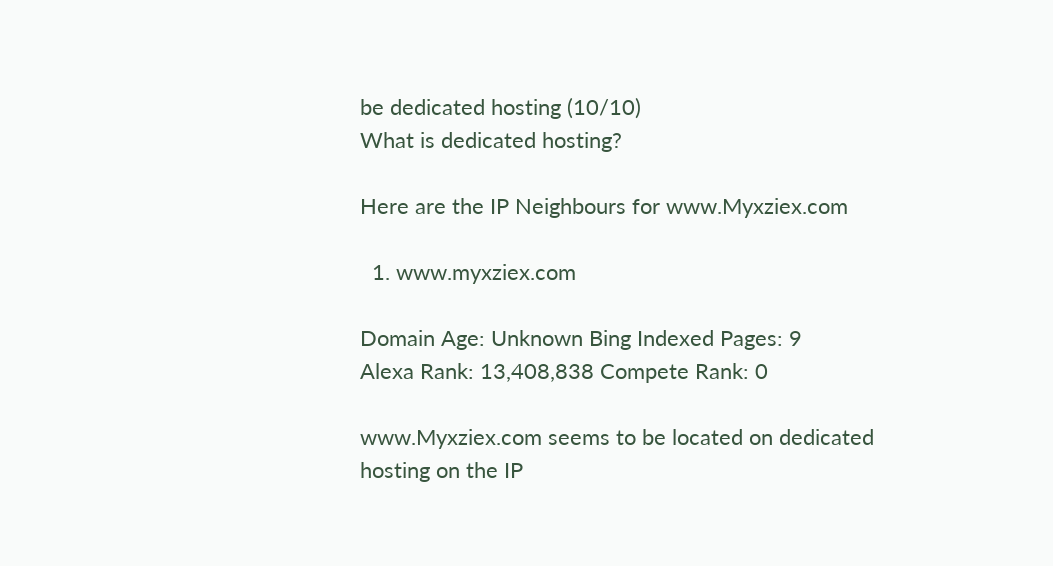be dedicated hosting (10/10)
What is dedicated hosting?

Here are the IP Neighbours for www.Myxziex.com

  1. www.myxziex.com

Domain Age: Unknown Bing Indexed Pages: 9
Alexa Rank: 13,408,838 Compete Rank: 0

www.Myxziex.com seems to be located on dedicated hosting on the IP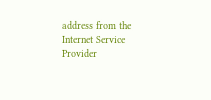address from the Internet Service Provider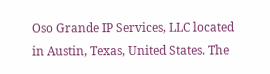Oso Grande IP Services, LLC located in Austin, Texas, United States. The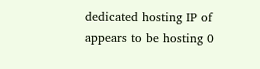dedicated hosting IP of appears to be hosting 0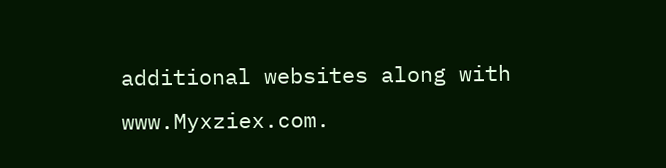additional websites along with www.Myxziex.com.